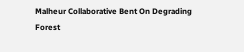Malheur Collaborative Bent On Degrading Forest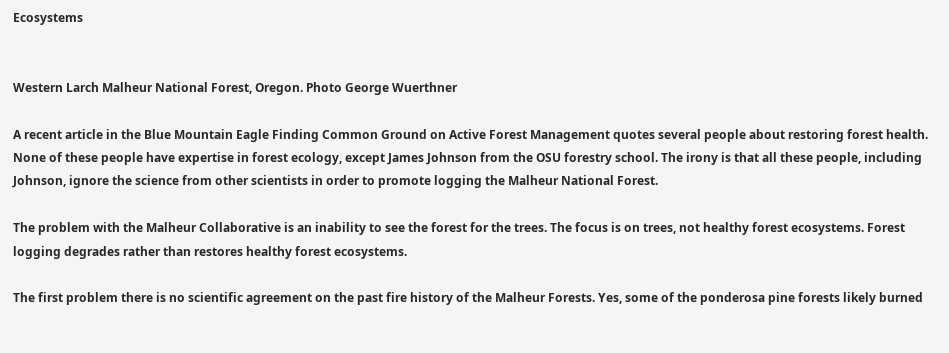Ecosystems


Western Larch Malheur National Forest, Oregon. Photo George Wuerthner

A recent article in the Blue Mountain Eagle Finding Common Ground on Active Forest Management quotes several people about restoring forest health.  None of these people have expertise in forest ecology, except James Johnson from the OSU forestry school. The irony is that all these people, including Johnson, ignore the science from other scientists in order to promote logging the Malheur National Forest.

The problem with the Malheur Collaborative is an inability to see the forest for the trees. The focus is on trees, not healthy forest ecosystems. Forest logging degrades rather than restores healthy forest ecosystems.

The first problem there is no scientific agreement on the past fire history of the Malheur Forests. Yes, some of the ponderosa pine forests likely burned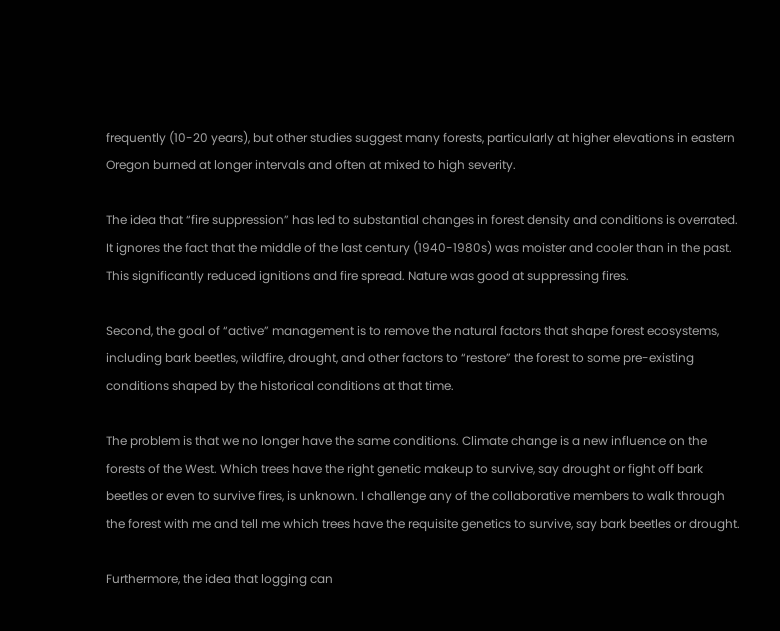frequently (10-20 years), but other studies suggest many forests, particularly at higher elevations in eastern Oregon burned at longer intervals and often at mixed to high severity.

The idea that “fire suppression” has led to substantial changes in forest density and conditions is overrated. It ignores the fact that the middle of the last century (1940-1980s) was moister and cooler than in the past. This significantly reduced ignitions and fire spread. Nature was good at suppressing fires.

Second, the goal of “active” management is to remove the natural factors that shape forest ecosystems, including bark beetles, wildfire, drought, and other factors to “restore” the forest to some pre-existing conditions shaped by the historical conditions at that time.

The problem is that we no longer have the same conditions. Climate change is a new influence on the forests of the West. Which trees have the right genetic makeup to survive, say drought or fight off bark beetles or even to survive fires, is unknown. I challenge any of the collaborative members to walk through the forest with me and tell me which trees have the requisite genetics to survive, say bark beetles or drought.

Furthermore, the idea that logging can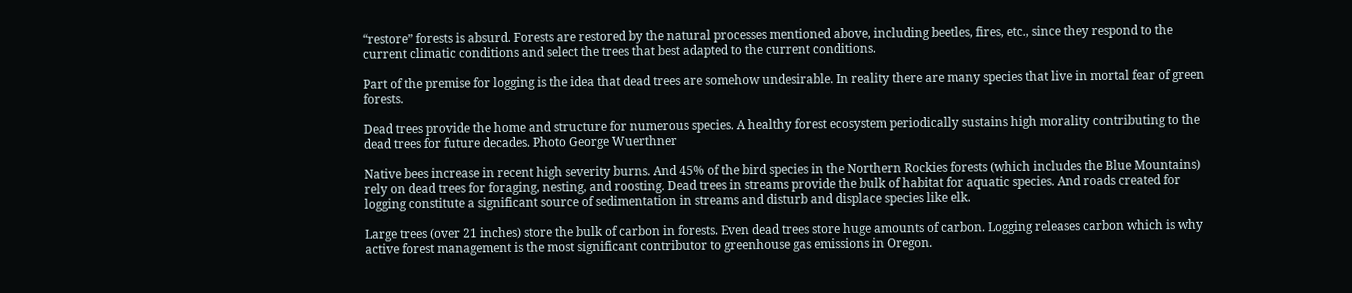“restore” forests is absurd. Forests are restored by the natural processes mentioned above, including beetles, fires, etc., since they respond to the current climatic conditions and select the trees that best adapted to the current conditions.

Part of the premise for logging is the idea that dead trees are somehow undesirable. In reality there are many species that live in mortal fear of green forests.

Dead trees provide the home and structure for numerous species. A healthy forest ecosystem periodically sustains high morality contributing to the dead trees for future decades. Photo George Wuerthner

Native bees increase in recent high severity burns. And 45% of the bird species in the Northern Rockies forests (which includes the Blue Mountains) rely on dead trees for foraging, nesting, and roosting. Dead trees in streams provide the bulk of habitat for aquatic species. And roads created for logging constitute a significant source of sedimentation in streams and disturb and displace species like elk.

Large trees (over 21 inches) store the bulk of carbon in forests. Even dead trees store huge amounts of carbon. Logging releases carbon which is why active forest management is the most significant contributor to greenhouse gas emissions in Oregon.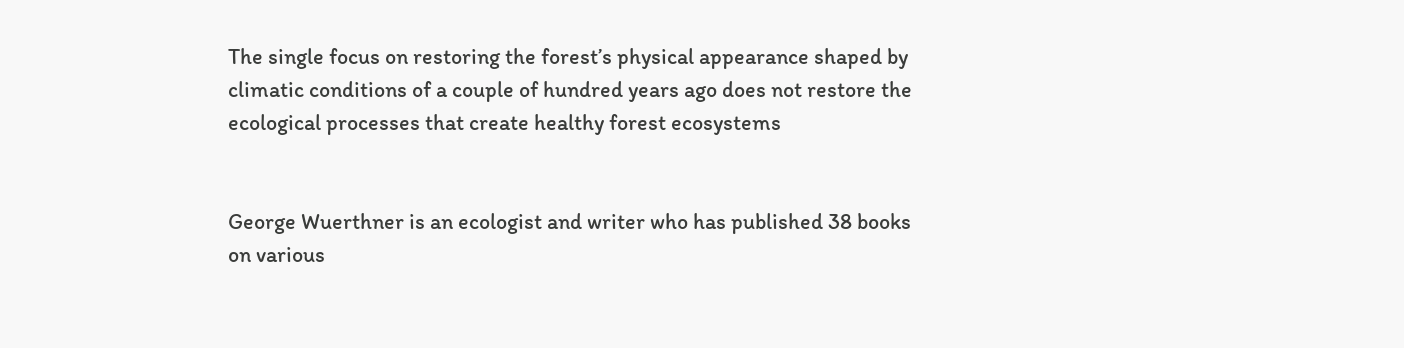The single focus on restoring the forest’s physical appearance shaped by climatic conditions of a couple of hundred years ago does not restore the ecological processes that create healthy forest ecosystems


George Wuerthner is an ecologist and writer who has published 38 books on various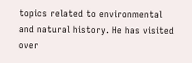topics related to environmental and natural history. He has visited over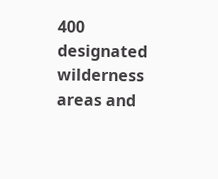400 designated wilderness areas and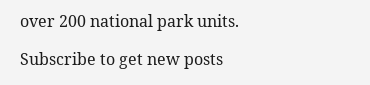over 200 national park units.

Subscribe to get new posts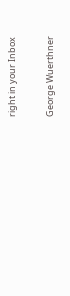right in your Inbox

George Wuerthner